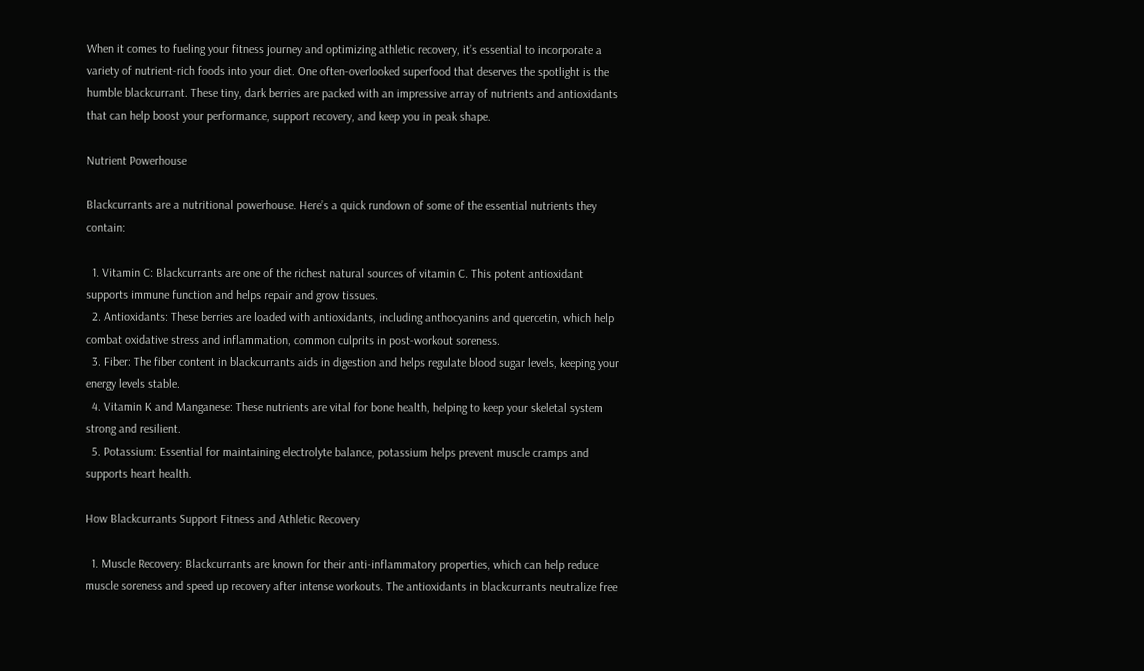When it comes to fueling your fitness journey and optimizing athletic recovery, it’s essential to incorporate a variety of nutrient-rich foods into your diet. One often-overlooked superfood that deserves the spotlight is the humble blackcurrant. These tiny, dark berries are packed with an impressive array of nutrients and antioxidants that can help boost your performance, support recovery, and keep you in peak shape.

Nutrient Powerhouse

Blackcurrants are a nutritional powerhouse. Here’s a quick rundown of some of the essential nutrients they contain:

  1. Vitamin C: Blackcurrants are one of the richest natural sources of vitamin C. This potent antioxidant supports immune function and helps repair and grow tissues.
  2. Antioxidants: These berries are loaded with antioxidants, including anthocyanins and quercetin, which help combat oxidative stress and inflammation, common culprits in post-workout soreness.
  3. Fiber: The fiber content in blackcurrants aids in digestion and helps regulate blood sugar levels, keeping your energy levels stable.
  4. Vitamin K and Manganese: These nutrients are vital for bone health, helping to keep your skeletal system strong and resilient.
  5. Potassium: Essential for maintaining electrolyte balance, potassium helps prevent muscle cramps and supports heart health.

How Blackcurrants Support Fitness and Athletic Recovery

  1. Muscle Recovery: Blackcurrants are known for their anti-inflammatory properties, which can help reduce muscle soreness and speed up recovery after intense workouts. The antioxidants in blackcurrants neutralize free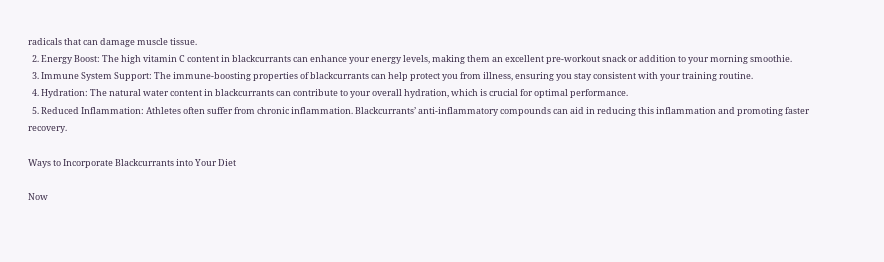radicals that can damage muscle tissue.
  2. Energy Boost: The high vitamin C content in blackcurrants can enhance your energy levels, making them an excellent pre-workout snack or addition to your morning smoothie.
  3. Immune System Support: The immune-boosting properties of blackcurrants can help protect you from illness, ensuring you stay consistent with your training routine.
  4. Hydration: The natural water content in blackcurrants can contribute to your overall hydration, which is crucial for optimal performance.
  5. Reduced Inflammation: Athletes often suffer from chronic inflammation. Blackcurrants’ anti-inflammatory compounds can aid in reducing this inflammation and promoting faster recovery.

Ways to Incorporate Blackcurrants into Your Diet

Now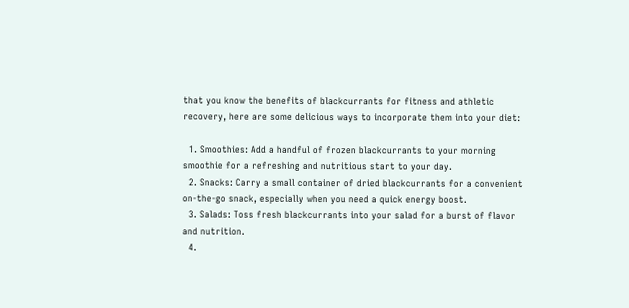that you know the benefits of blackcurrants for fitness and athletic recovery, here are some delicious ways to incorporate them into your diet:

  1. Smoothies: Add a handful of frozen blackcurrants to your morning smoothie for a refreshing and nutritious start to your day.
  2. Snacks: Carry a small container of dried blackcurrants for a convenient on-the-go snack, especially when you need a quick energy boost.
  3. Salads: Toss fresh blackcurrants into your salad for a burst of flavor and nutrition.
  4.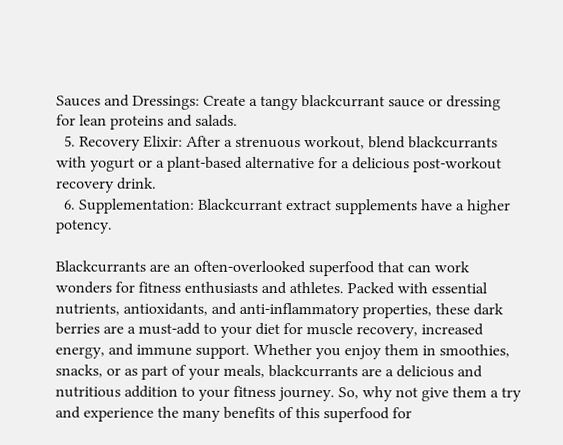Sauces and Dressings: Create a tangy blackcurrant sauce or dressing for lean proteins and salads.
  5. Recovery Elixir: After a strenuous workout, blend blackcurrants with yogurt or a plant-based alternative for a delicious post-workout recovery drink.
  6. Supplementation: Blackcurrant extract supplements have a higher potency.

Blackcurrants are an often-overlooked superfood that can work wonders for fitness enthusiasts and athletes. Packed with essential nutrients, antioxidants, and anti-inflammatory properties, these dark berries are a must-add to your diet for muscle recovery, increased energy, and immune support. Whether you enjoy them in smoothies, snacks, or as part of your meals, blackcurrants are a delicious and nutritious addition to your fitness journey. So, why not give them a try and experience the many benefits of this superfood for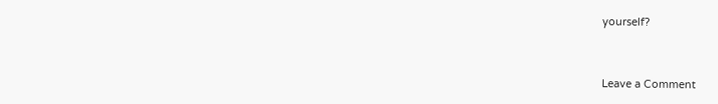yourself?


Leave a Comment